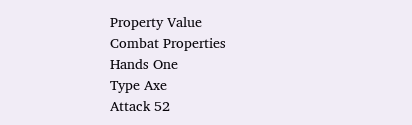Property Value
Combat Properties
Hands One
Type Axe
Attack 52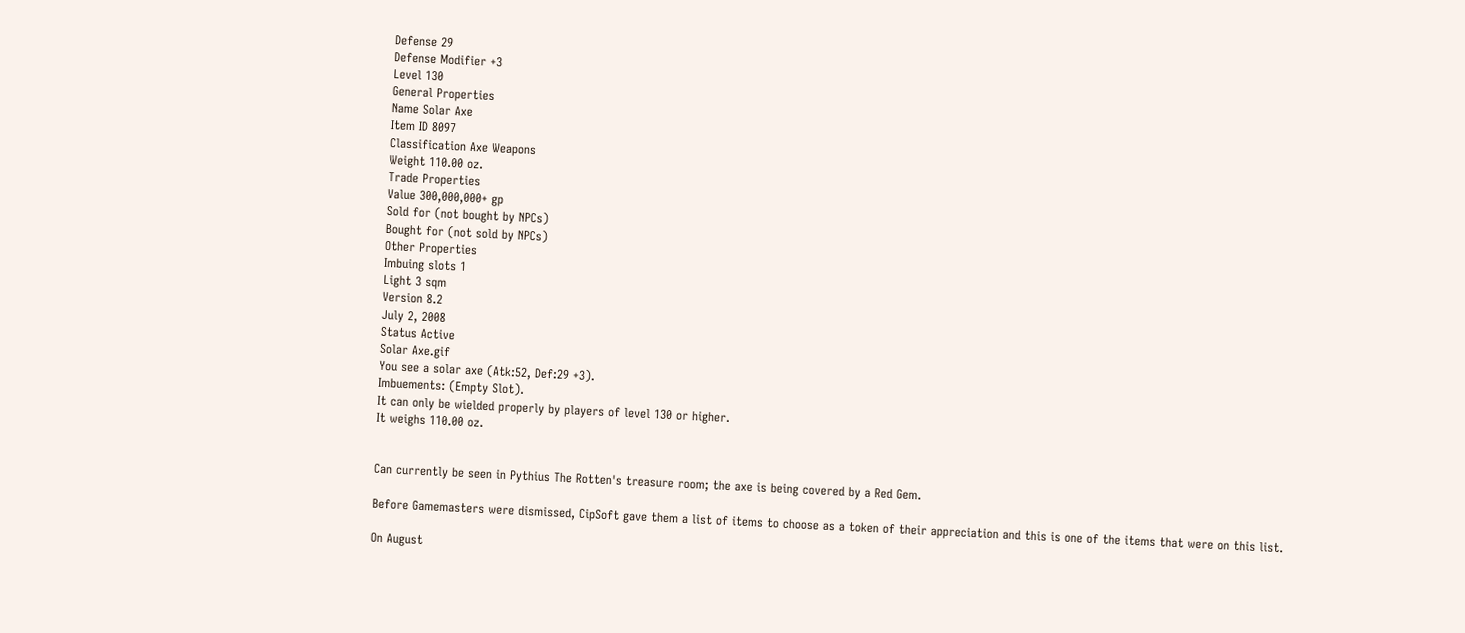Defense 29
Defense Modifier +3
Level 130
General Properties
Name Solar Axe
Item ID 8097
Classification Axe Weapons
Weight 110.00 oz.
Trade Properties
Value 300,000,000+ gp
Sold for (not bought by NPCs)
Bought for (not sold by NPCs)
Other Properties
Imbuing slots 1
Light 3 sqm
Version 8.2
July 2, 2008
Status Active
Solar Axe.gif
You see a solar axe (Atk:52, Def:29 +3).
Imbuements: (Empty Slot).
It can only be wielded properly by players of level 130 or higher.
It weighs 110.00 oz.


Can currently be seen in Pythius The Rotten's treasure room; the axe is being covered by a Red Gem.

Before Gamemasters were dismissed, CipSoft gave them a list of items to choose as a token of their appreciation and this is one of the items that were on this list.

On August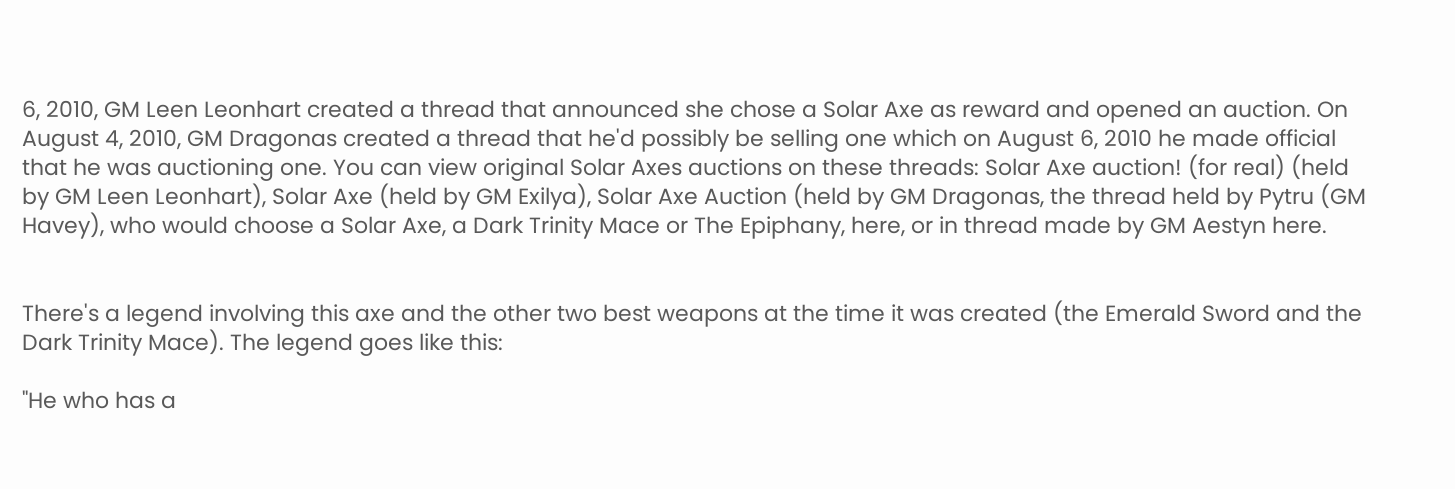6, 2010, GM Leen Leonhart created a thread that announced she chose a Solar Axe as reward and opened an auction. On August 4, 2010, GM Dragonas created a thread that he'd possibly be selling one which on August 6, 2010 he made official that he was auctioning one. You can view original Solar Axes auctions on these threads: Solar Axe auction! (for real) (held by GM Leen Leonhart), Solar Axe (held by GM Exilya), Solar Axe Auction (held by GM Dragonas, the thread held by Pytru (GM Havey), who would choose a Solar Axe, a Dark Trinity Mace or The Epiphany, here, or in thread made by GM Aestyn here.


There's a legend involving this axe and the other two best weapons at the time it was created (the Emerald Sword and the Dark Trinity Mace). The legend goes like this:

"He who has a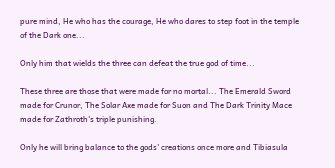pure mind, He who has the courage, He who dares to step foot in the temple of the Dark one...

Only him that wields the three can defeat the true god of time...

These three are those that were made for no mortal... The Emerald Sword made for Crunor, The Solar Axe made for Suon and The Dark Trinity Mace made for Zathroth's triple punishing.

Only he will bring balance to the gods' creations once more and Tibiasula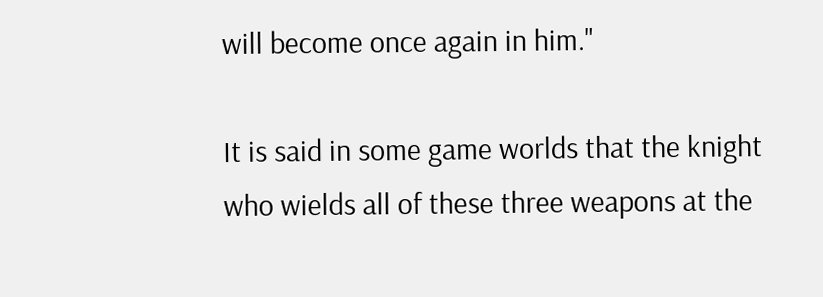will become once again in him."

It is said in some game worlds that the knight who wields all of these three weapons at the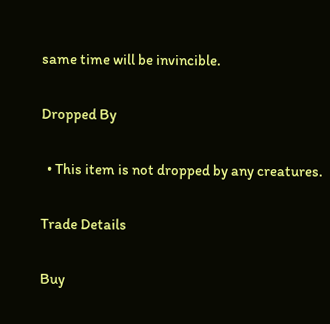same time will be invincible.

Dropped By

  • This item is not dropped by any creatures.

Trade Details

Buy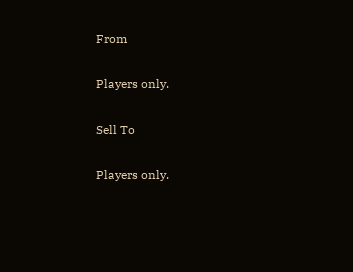From

Players only.

Sell To

Players only.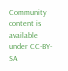Community content is available under CC-BY-SA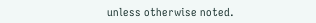unless otherwise noted.